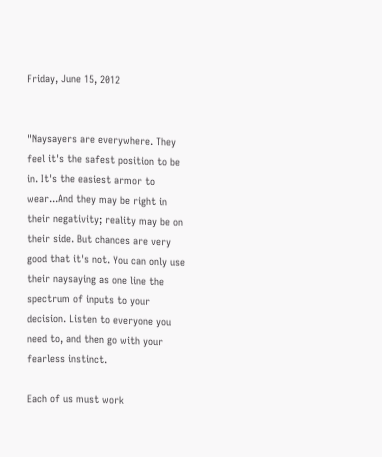Friday, June 15, 2012


"Naysayers are everywhere. They feel it's the safest position to be in. It's the easiest armor to wear...And they may be right in their negativity; reality may be on their side. But chances are very good that it's not. You can only use their naysaying as one line the spectrum of inputs to your decision. Listen to everyone you need to, and then go with your fearless instinct.

Each of us must work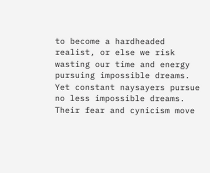to become a hardheaded realist, or else we risk wasting our time and energy pursuing impossible dreams. Yet constant naysayers pursue no less impossible dreams. Their fear and cynicism move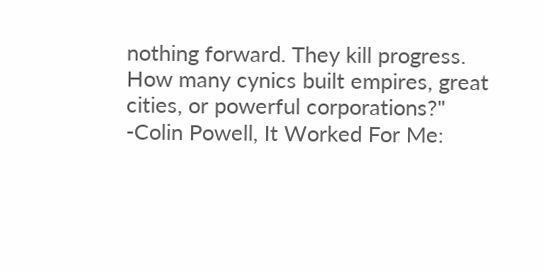nothing forward. They kill progress. How many cynics built empires, great cities, or powerful corporations?"
-Colin Powell, It Worked For Me: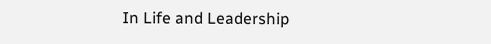In Life and Leadership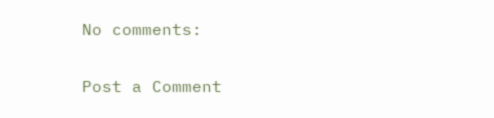No comments:

Post a Comment